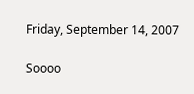Friday, September 14, 2007

Soooo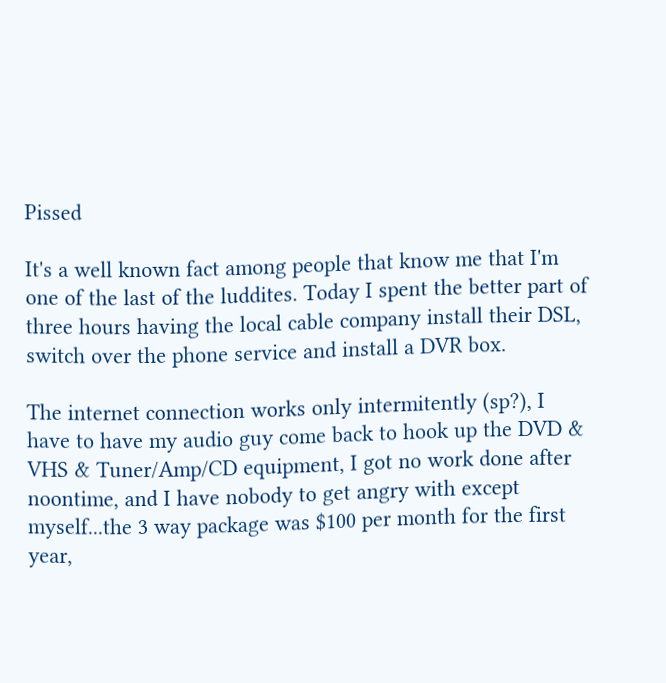Pissed

It's a well known fact among people that know me that I'm one of the last of the luddites. Today I spent the better part of three hours having the local cable company install their DSL, switch over the phone service and install a DVR box.

The internet connection works only intermitently (sp?), I have to have my audio guy come back to hook up the DVD & VHS & Tuner/Amp/CD equipment, I got no work done after noontime, and I have nobody to get angry with except myself...the 3 way package was $100 per month for the first year,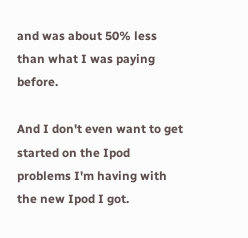and was about 50% less than what I was paying before.

And I don't even want to get started on the Ipod problems I'm having with the new Ipod I got.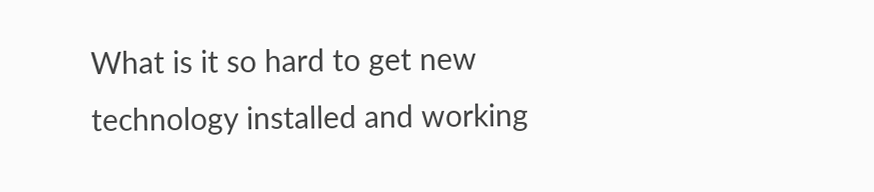What is it so hard to get new technology installed and working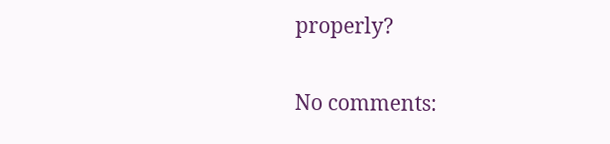properly?

No comments: